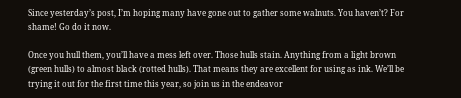Since yesterday’s post, I’m hoping many have gone out to gather some walnuts. You haven’t? For shame! Go do it now.

Once you hull them, you’ll have a mess left over. Those hulls stain. Anything from a light brown (green hulls) to almost black (rotted hulls). That means they are excellent for using as ink. We’ll be trying it out for the first time this year, so join us in the endeavor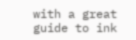with a great guide to ink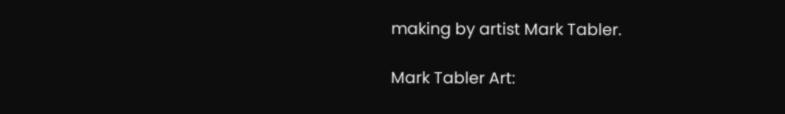making by artist Mark Tabler.

Mark Tabler Art: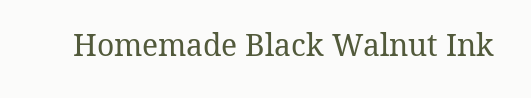Homemade Black Walnut Ink